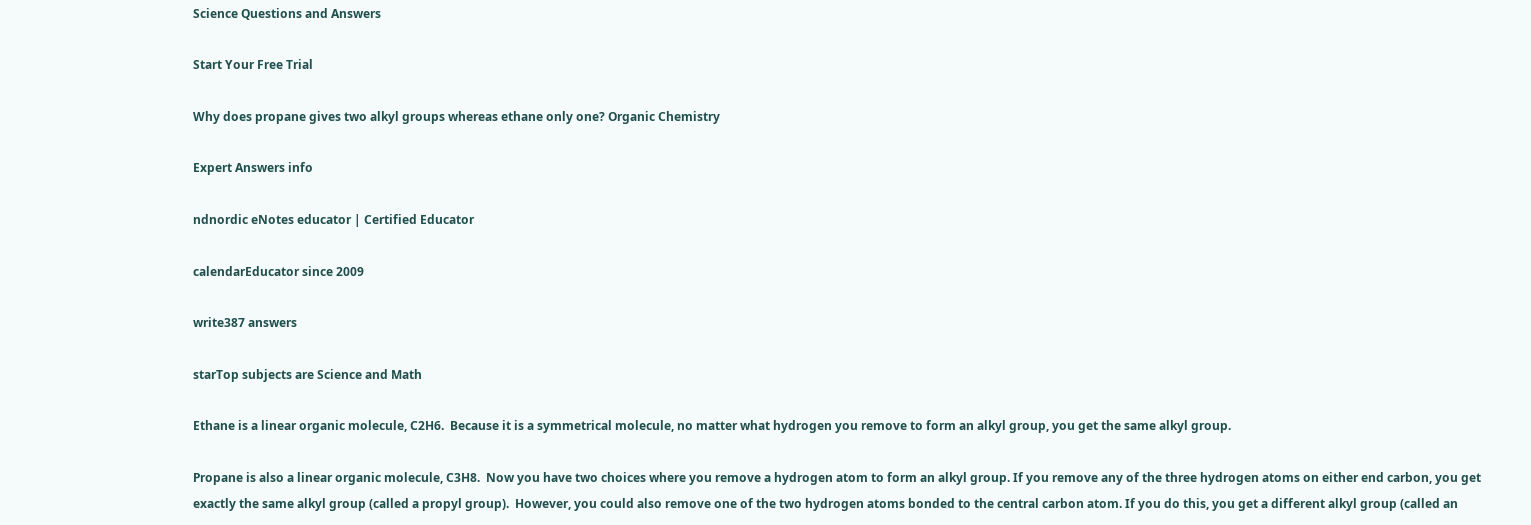Science Questions and Answers

Start Your Free Trial

Why does propane gives two alkyl groups whereas ethane only one? Organic Chemistry

Expert Answers info

ndnordic eNotes educator | Certified Educator

calendarEducator since 2009

write387 answers

starTop subjects are Science and Math

Ethane is a linear organic molecule, C2H6.  Because it is a symmetrical molecule, no matter what hydrogen you remove to form an alkyl group, you get the same alkyl group.

Propane is also a linear organic molecule, C3H8.  Now you have two choices where you remove a hydrogen atom to form an alkyl group. If you remove any of the three hydrogen atoms on either end carbon, you get exactly the same alkyl group (called a propyl group).  However, you could also remove one of the two hydrogen atoms bonded to the central carbon atom. If you do this, you get a different alkyl group (called an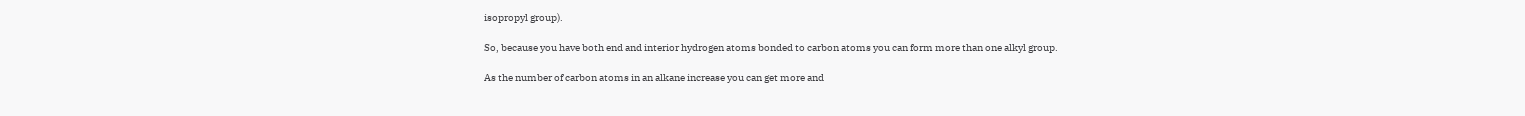isopropyl group).

So, because you have both end and interior hydrogen atoms bonded to carbon atoms you can form more than one alkyl group.

As the number of carbon atoms in an alkane increase you can get more and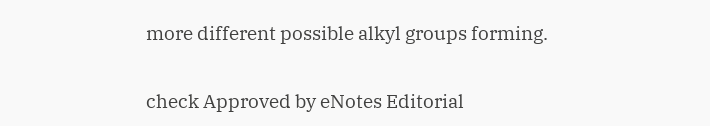more different possible alkyl groups forming.

check Approved by eNotes Editorial